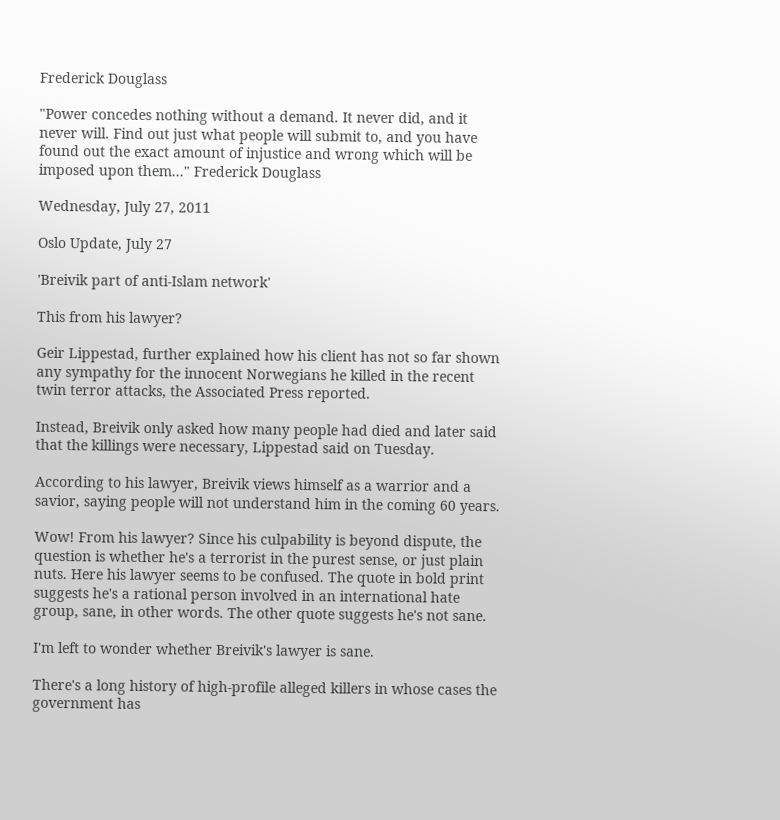Frederick Douglass

"Power concedes nothing without a demand. It never did, and it never will. Find out just what people will submit to, and you have found out the exact amount of injustice and wrong which will be imposed upon them..." Frederick Douglass

Wednesday, July 27, 2011

Oslo Update, July 27

'Breivik part of anti-Islam network'

This from his lawyer?

Geir Lippestad, further explained how his client has not so far shown any sympathy for the innocent Norwegians he killed in the recent twin terror attacks, the Associated Press reported.

Instead, Breivik only asked how many people had died and later said that the killings were necessary, Lippestad said on Tuesday.

According to his lawyer, Breivik views himself as a warrior and a savior, saying people will not understand him in the coming 60 years.

Wow! From his lawyer? Since his culpability is beyond dispute, the question is whether he's a terrorist in the purest sense, or just plain nuts. Here his lawyer seems to be confused. The quote in bold print suggests he's a rational person involved in an international hate group, sane, in other words. The other quote suggests he's not sane.

I'm left to wonder whether Breivik's lawyer is sane.

There's a long history of high-profile alleged killers in whose cases the government has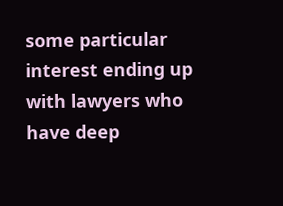some particular interest ending up with lawyers who have deep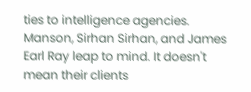ties to intelligence agencies. Manson, Sirhan Sirhan, and James Earl Ray leap to mind. It doesn't mean their clients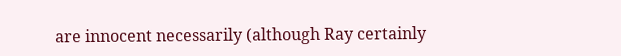are innocent necessarily (although Ray certainly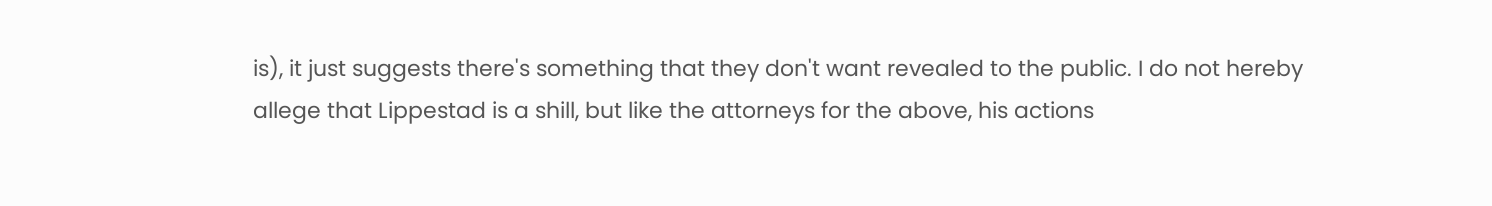is), it just suggests there's something that they don't want revealed to the public. I do not hereby allege that Lippestad is a shill, but like the attorneys for the above, his actions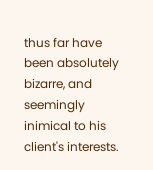thus far have been absolutely bizarre, and seemingly inimical to his client's interests.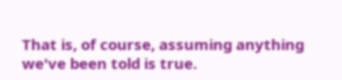That is, of course, assuming anything we've been told is true.